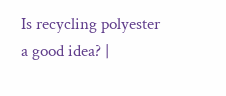Is recycling polyester a good idea? |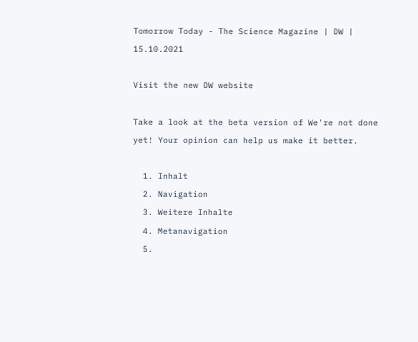Tomorrow Today - The Science Magazine | DW | 15.10.2021

Visit the new DW website

Take a look at the beta version of We're not done yet! Your opinion can help us make it better.

  1. Inhalt
  2. Navigation
  3. Weitere Inhalte
  4. Metanavigation
  5.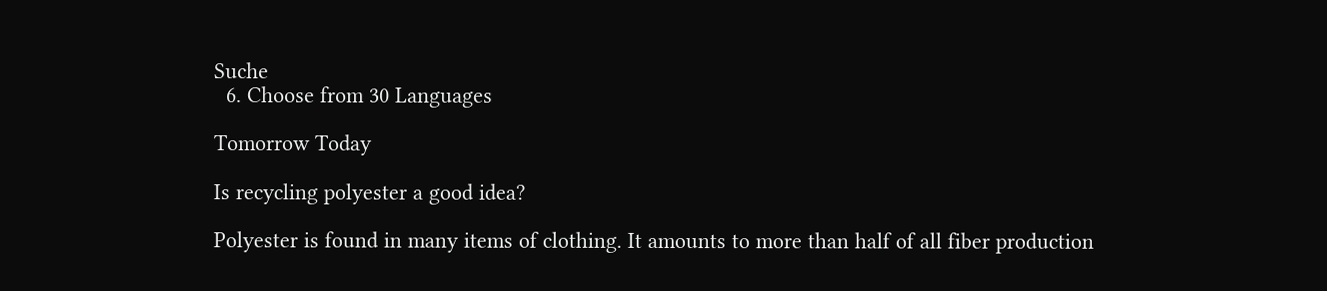Suche
  6. Choose from 30 Languages

Tomorrow Today

Is recycling polyester a good idea?

Polyester is found in many items of clothing. It amounts to more than half of all fiber production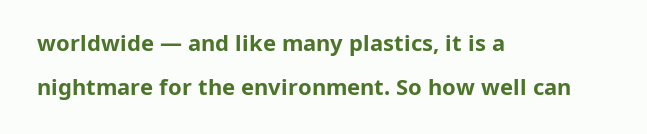worldwide — and like many plastics, it is a nightmare for the environment. So how well can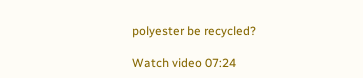polyester be recycled?

Watch video 07:24